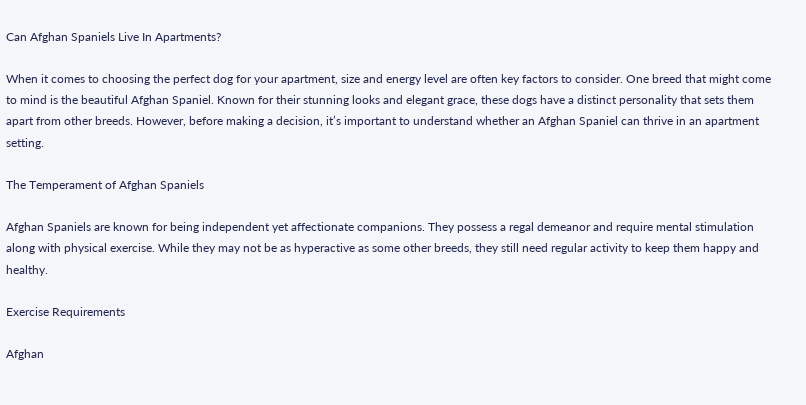Can Afghan Spaniels Live In Apartments?

When it comes to choosing the perfect dog for your apartment, size and energy level are often key factors to consider. One breed that might come to mind is the beautiful Afghan Spaniel. Known for their stunning looks and elegant grace, these dogs have a distinct personality that sets them apart from other breeds. However, before making a decision, it’s important to understand whether an Afghan Spaniel can thrive in an apartment setting.

The Temperament of Afghan Spaniels

Afghan Spaniels are known for being independent yet affectionate companions. They possess a regal demeanor and require mental stimulation along with physical exercise. While they may not be as hyperactive as some other breeds, they still need regular activity to keep them happy and healthy.

Exercise Requirements

Afghan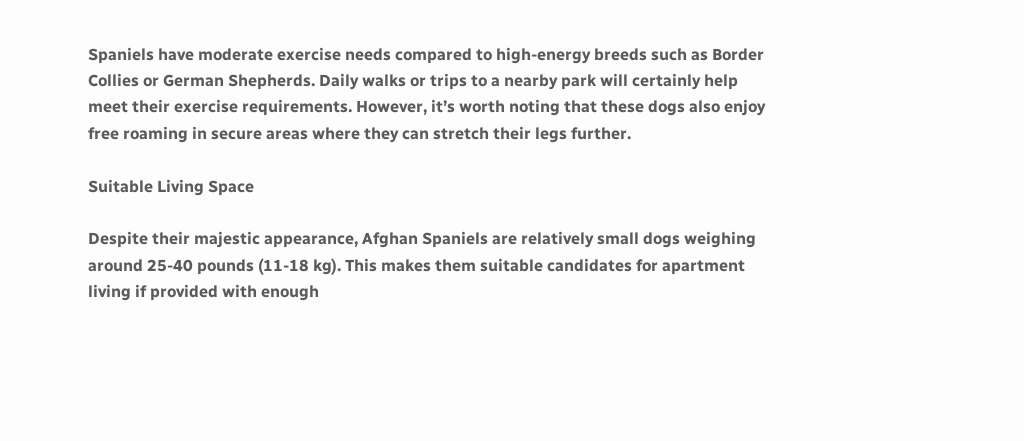Spaniels have moderate exercise needs compared to high-energy breeds such as Border Collies or German Shepherds. Daily walks or trips to a nearby park will certainly help meet their exercise requirements. However, it’s worth noting that these dogs also enjoy free roaming in secure areas where they can stretch their legs further.

Suitable Living Space

Despite their majestic appearance, Afghan Spaniels are relatively small dogs weighing around 25-40 pounds (11-18 kg). This makes them suitable candidates for apartment living if provided with enough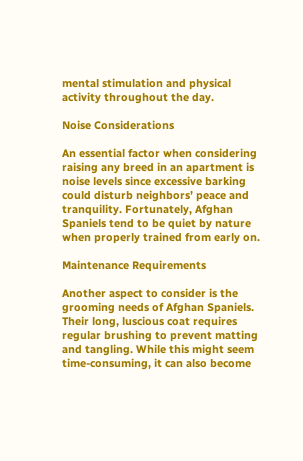mental stimulation and physical activity throughout the day.

Noise Considerations

An essential factor when considering raising any breed in an apartment is noise levels since excessive barking could disturb neighbors’ peace and tranquility. Fortunately, Afghan Spaniels tend to be quiet by nature when properly trained from early on.

Maintenance Requirements

Another aspect to consider is the grooming needs of Afghan Spaniels. Their long, luscious coat requires regular brushing to prevent matting and tangling. While this might seem time-consuming, it can also become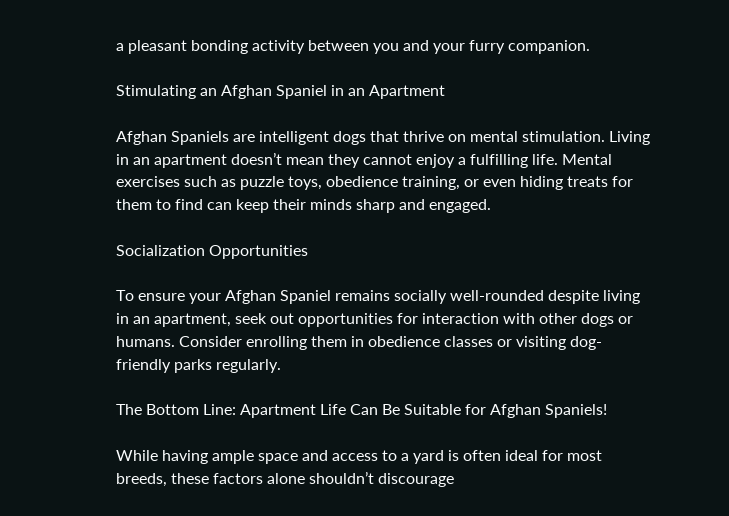a pleasant bonding activity between you and your furry companion.

Stimulating an Afghan Spaniel in an Apartment

Afghan Spaniels are intelligent dogs that thrive on mental stimulation. Living in an apartment doesn’t mean they cannot enjoy a fulfilling life. Mental exercises such as puzzle toys, obedience training, or even hiding treats for them to find can keep their minds sharp and engaged.

Socialization Opportunities

To ensure your Afghan Spaniel remains socially well-rounded despite living in an apartment, seek out opportunities for interaction with other dogs or humans. Consider enrolling them in obedience classes or visiting dog-friendly parks regularly.

The Bottom Line: Apartment Life Can Be Suitable for Afghan Spaniels!

While having ample space and access to a yard is often ideal for most breeds, these factors alone shouldn’t discourage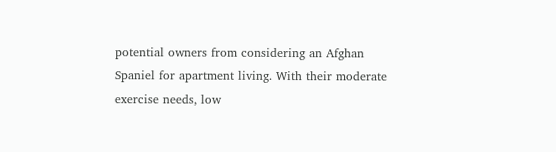potential owners from considering an Afghan Spaniel for apartment living. With their moderate exercise needs, low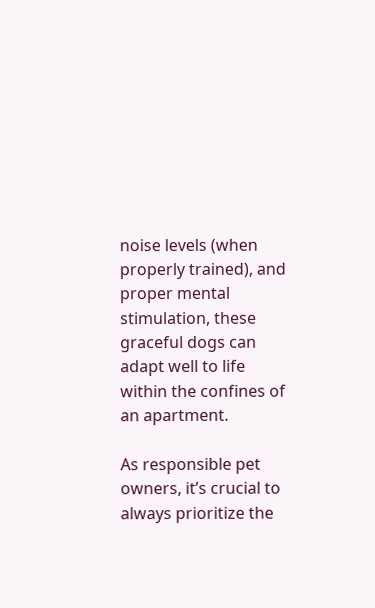noise levels (when properly trained), and proper mental stimulation, these graceful dogs can adapt well to life within the confines of an apartment.

As responsible pet owners, it’s crucial to always prioritize the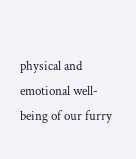physical and emotional well-being of our furry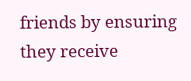friends by ensuring they receive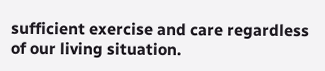sufficient exercise and care regardless of our living situation.